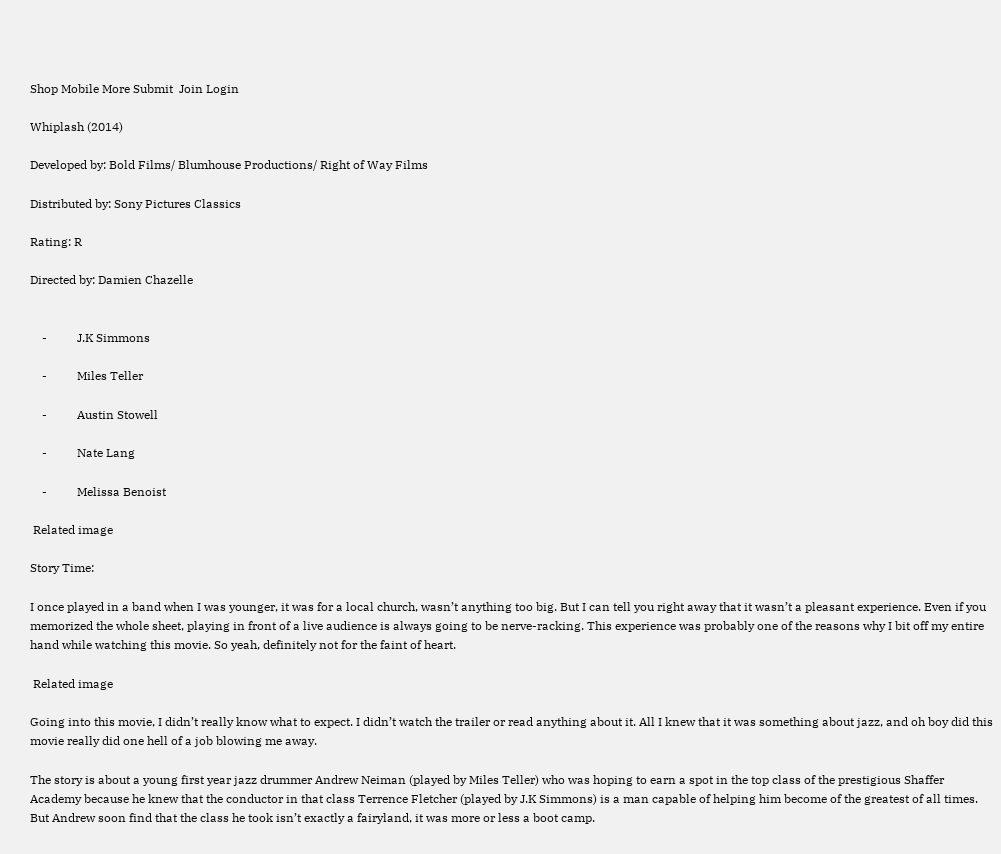Shop Mobile More Submit  Join Login

Whiplash (2014)

Developed by: Bold Films/ Blumhouse Productions/ Right of Way Films

Distributed by: Sony Pictures Classics

Rating: R

Directed by: Damien Chazelle


    -          J.K Simmons

    -          Miles Teller

    -          Austin Stowell

    -          Nate Lang

    -          Melissa Benoist

 Related image

Story Time:

I once played in a band when I was younger, it was for a local church, wasn’t anything too big. But I can tell you right away that it wasn’t a pleasant experience. Even if you memorized the whole sheet, playing in front of a live audience is always going to be nerve-racking. This experience was probably one of the reasons why I bit off my entire hand while watching this movie. So yeah, definitely not for the faint of heart.

 Related image

Going into this movie, I didn’t really know what to expect. I didn’t watch the trailer or read anything about it. All I knew that it was something about jazz, and oh boy did this movie really did one hell of a job blowing me away.

The story is about a young first year jazz drummer Andrew Neiman (played by Miles Teller) who was hoping to earn a spot in the top class of the prestigious Shaffer Academy because he knew that the conductor in that class Terrence Fletcher (played by J.K Simmons) is a man capable of helping him become of the greatest of all times. But Andrew soon find that the class he took isn’t exactly a fairyland, it was more or less a boot camp.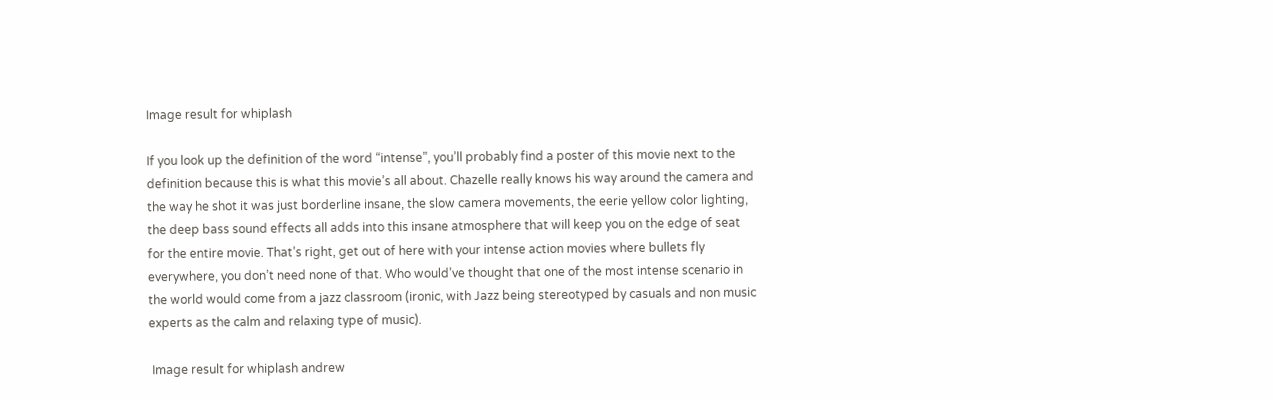Image result for whiplash

If you look up the definition of the word “intense”, you’ll probably find a poster of this movie next to the definition because this is what this movie’s all about. Chazelle really knows his way around the camera and the way he shot it was just borderline insane, the slow camera movements, the eerie yellow color lighting, the deep bass sound effects all adds into this insane atmosphere that will keep you on the edge of seat for the entire movie. That’s right, get out of here with your intense action movies where bullets fly everywhere, you don’t need none of that. Who would’ve thought that one of the most intense scenario in the world would come from a jazz classroom (ironic, with Jazz being stereotyped by casuals and non music experts as the calm and relaxing type of music).

 Image result for whiplash andrew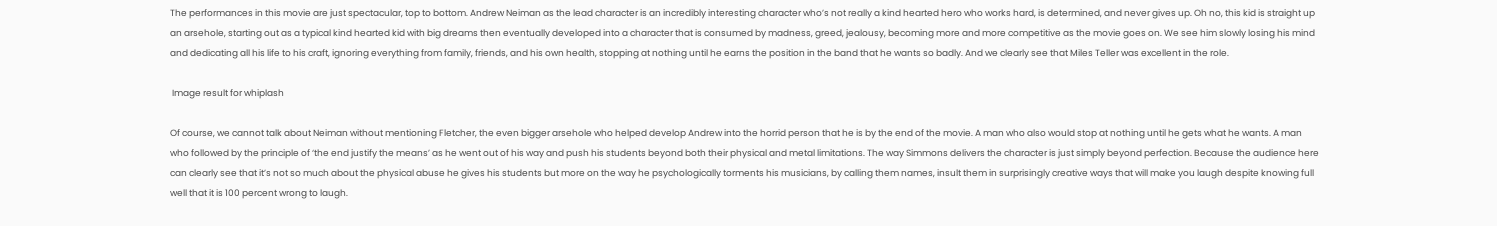The performances in this movie are just spectacular, top to bottom. Andrew Neiman as the lead character is an incredibly interesting character who’s not really a kind hearted hero who works hard, is determined, and never gives up. Oh no, this kid is straight up an arsehole, starting out as a typical kind hearted kid with big dreams then eventually developed into a character that is consumed by madness, greed, jealousy, becoming more and more competitive as the movie goes on. We see him slowly losing his mind and dedicating all his life to his craft, ignoring everything from family, friends, and his own health, stopping at nothing until he earns the position in the band that he wants so badly. And we clearly see that Miles Teller was excellent in the role.

 Image result for whiplash

Of course, we cannot talk about Neiman without mentioning Fletcher, the even bigger arsehole who helped develop Andrew into the horrid person that he is by the end of the movie. A man who also would stop at nothing until he gets what he wants. A man who followed by the principle of ‘the end justify the means’ as he went out of his way and push his students beyond both their physical and metal limitations. The way Simmons delivers the character is just simply beyond perfection. Because the audience here can clearly see that it’s not so much about the physical abuse he gives his students but more on the way he psychologically torments his musicians, by calling them names, insult them in surprisingly creative ways that will make you laugh despite knowing full well that it is 100 percent wrong to laugh.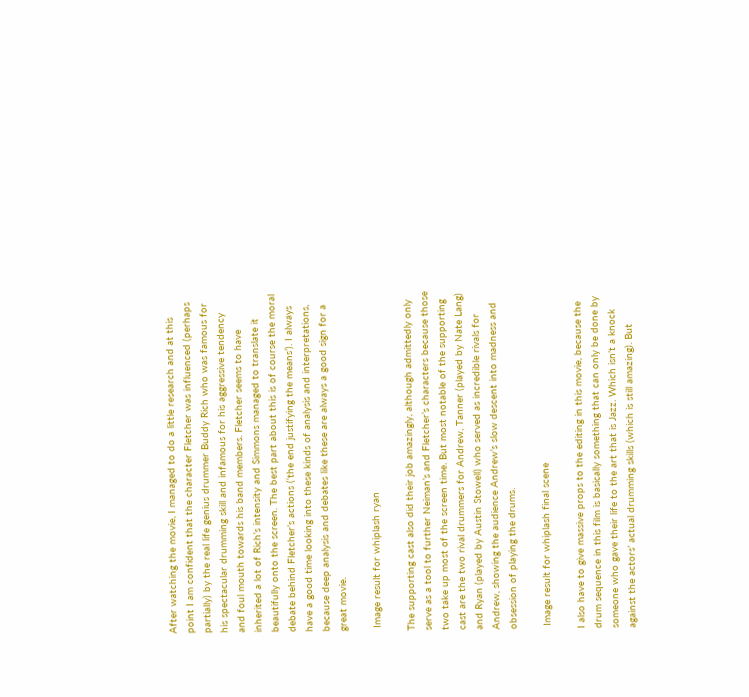After watching the movie, I managed to do a little research and at this point I am confident that the character Fletcher was influenced (perhaps partially) by the real life genius drummer Buddy Rich who was famous for his spectacular drumming skill and infamous for his aggressive tendency and foul mouth towards his band members. Fletcher seems to have inherited a lot of Rich’s intensity and Simmons managed to translate it beautifully onto the screen. The best part about this is of course the moral debate behind Fletcher’s actions (‘the end justifying the means’). I always have a good time looking into these kinds of analysis and interpretations, because deep analysis and debates like these are always a good sign for a great movie.

 Image result for whiplash ryan

The supporting cast also did their job amazingly, although admittedly only serve as a tool to further Neiman’s and Fletcher’s characters because those two take up most of the screen time. But most notable of the supporting cast are the two rival drummers for Andrew, Tanner (played by Nate Lang) and Ryan (played by Austin Stowell) who served as incredible rivals for Andrew, showing the audience Andrew’s slow descent into madness and obsession of playing the drums.

 Image result for whiplash final scene

I also have to give massive props to the editing in this movie, because the drum sequence in this film is basically something that can only be done by someone who gave their life to the art that is Jazz. Which isn’t a knock against the actors’ actual drumming skills (which is still amazing). But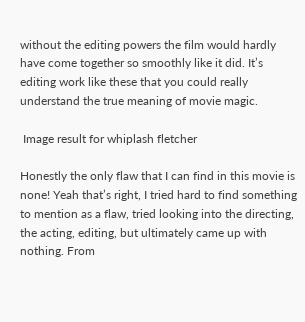without the editing powers the film would hardly have come together so smoothly like it did. It’s editing work like these that you could really understand the true meaning of movie magic.

 Image result for whiplash fletcher

Honestly the only flaw that I can find in this movie is none! Yeah that’s right, I tried hard to find something to mention as a flaw, tried looking into the directing, the acting, editing, but ultimately came up with nothing. From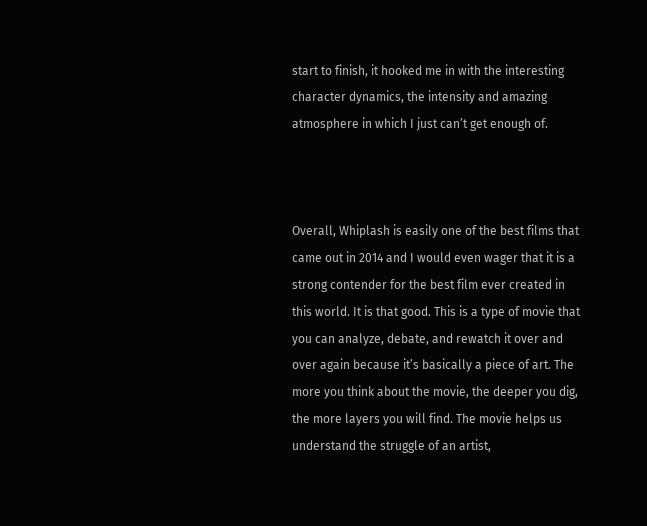start to finish, it hooked me in with the interesting character dynamics, the intensity and amazing atmosphere in which I just can’t get enough of.



Overall, Whiplash is easily one of the best films that came out in 2014 and I would even wager that it is a strong contender for the best film ever created in this world. It is that good. This is a type of movie that you can analyze, debate, and rewatch it over and over again because it’s basically a piece of art. The more you think about the movie, the deeper you dig, the more layers you will find. The movie helps us understand the struggle of an artist,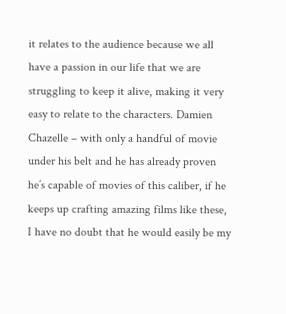it relates to the audience because we all have a passion in our life that we are struggling to keep it alive, making it very easy to relate to the characters. Damien Chazelle – with only a handful of movie under his belt and he has already proven he’s capable of movies of this caliber, if he keeps up crafting amazing films like these, I have no doubt that he would easily be my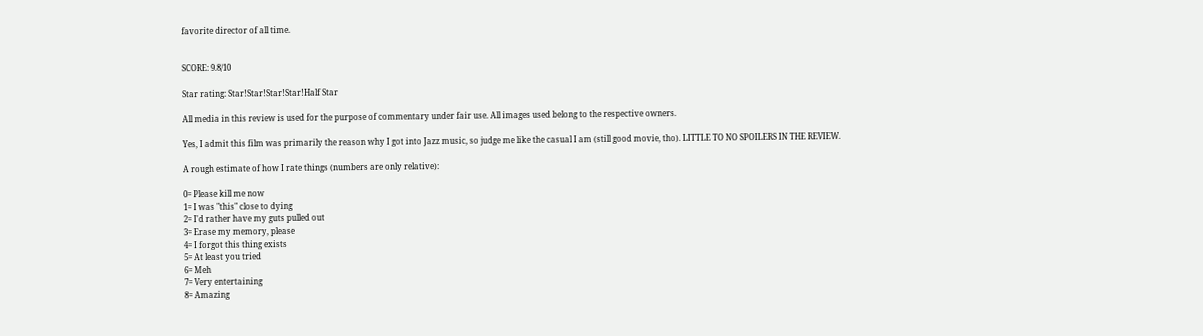favorite director of all time.


SCORE: 9.8/10

Star rating: Star!Star!Star!Star!Half Star

All media in this review is used for the purpose of commentary under fair use. All images used belong to the respective owners.

Yes, I admit this film was primarily the reason why I got into Jazz music, so judge me like the casual I am (still good movie, tho). LITTLE TO NO SPOILERS IN THE REVIEW.

A rough estimate of how I rate things (numbers are only relative):

0= Please kill me now
1= I was "this" close to dying
2= I'd rather have my guts pulled out
3= Erase my memory, please
4= I forgot this thing exists
5= At least you tried
6= Meh
7= Very entertaining
8= Amazing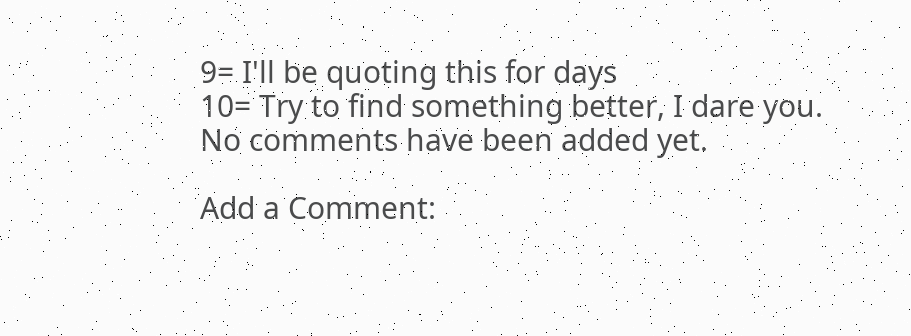9= I'll be quoting this for days
10= Try to find something better, I dare you.
No comments have been added yet.

Add a Comment: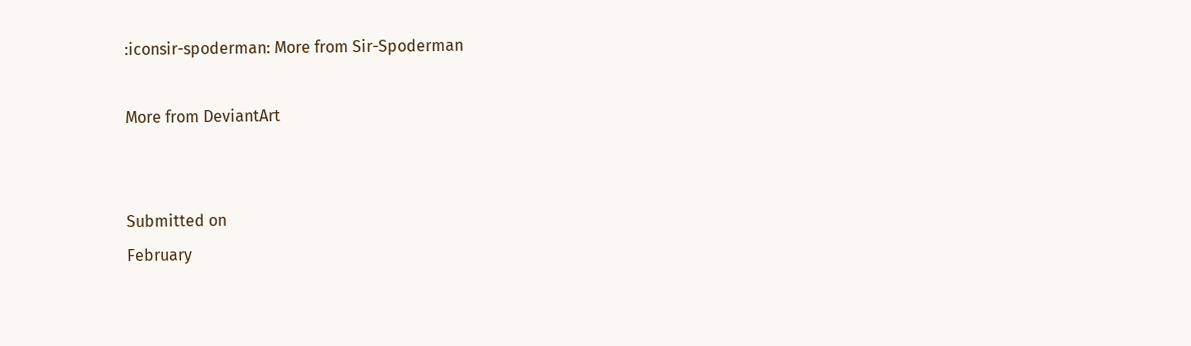:iconsir-spoderman: More from Sir-Spoderman

More from DeviantArt


Submitted on
February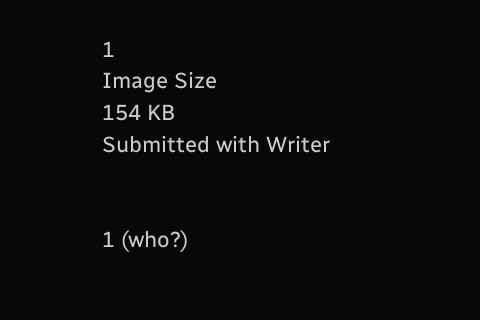1
Image Size
154 KB
Submitted with Writer


1 (who?)